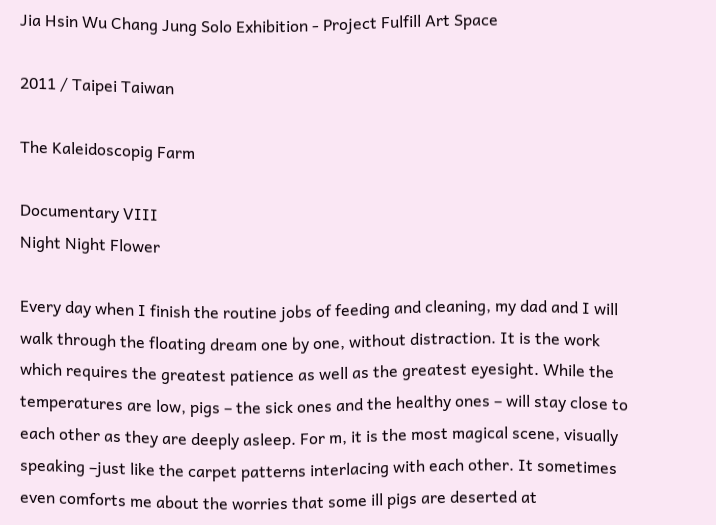Jia Hsin Wu Chang Jung Solo Exhibition - Project Fulfill Art Space

2011 / Taipei Taiwan

The Kaleidoscopig Farm

Documentary VIII
Night Night Flower

Every day when I finish the routine jobs of feeding and cleaning, my dad and I will walk through the floating dream one by one, without distraction. It is the work which requires the greatest patience as well as the greatest eyesight. While the temperatures are low, pigs – the sick ones and the healthy ones – will stay close to each other as they are deeply asleep. For m, it is the most magical scene, visually speaking –just like the carpet patterns interlacing with each other. It sometimes even comforts me about the worries that some ill pigs are deserted at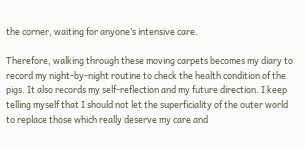the corner, waiting for anyone’s intensive care.

Therefore, walking through these moving carpets becomes my diary to record my night-by-night routine to check the health condition of the pigs. It also records my self-reflection and my future direction. I keep telling myself that I should not let the superficiality of the outer world to replace those which really deserve my care and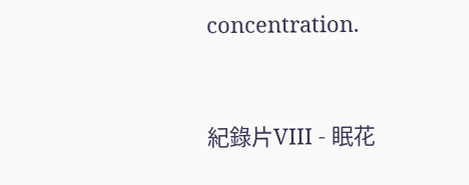concentration.


紀錄片VIII - 眠花